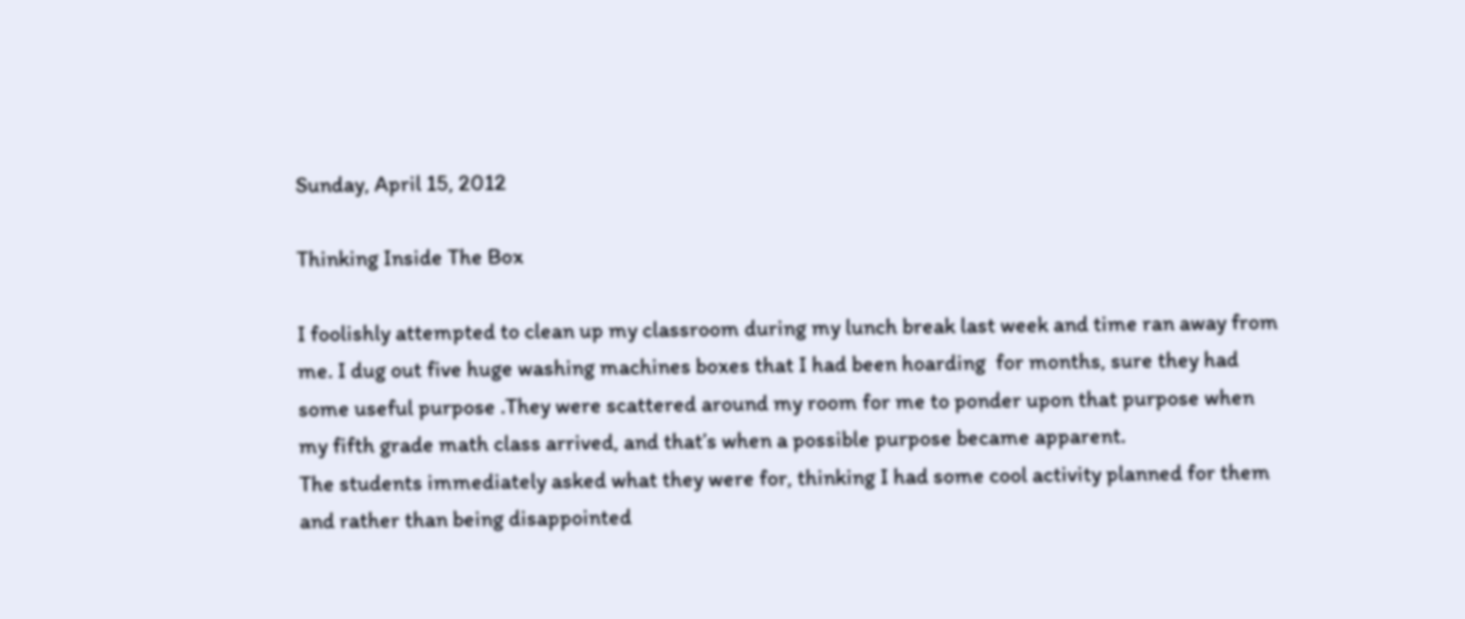Sunday, April 15, 2012

Thinking Inside The Box

I foolishly attempted to clean up my classroom during my lunch break last week and time ran away from me. I dug out five huge washing machines boxes that I had been hoarding  for months, sure they had some useful purpose .They were scattered around my room for me to ponder upon that purpose when my fifth grade math class arrived, and that’s when a possible purpose became apparent.
The students immediately asked what they were for, thinking I had some cool activity planned for them and rather than being disappointed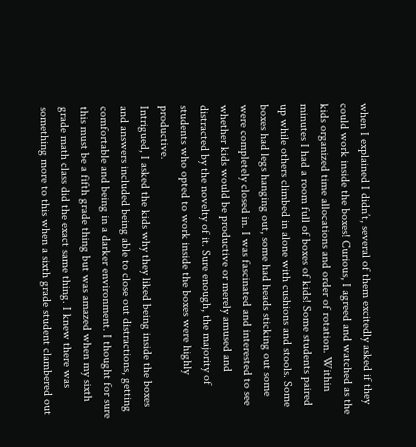when I explained I didn’t, several of them excitedly asked if they could work inside the boxes! Curious, I agreed and watched as the kids organized time allocations and order of rotation. Within minutes I had a room full of boxes of kids! Some students paired up while others climbed in alone with cushions and stools. Some boxes had legs hanging out, some had heads sticking out some were completely closed in. I was fascinated and interested to see whether kids would be productive or merely amused and distracted by the novelty of it. Sure enough, the majority of students who opted to work inside the boxes were highly productive.
Intrigued, I asked the kids why they liked being inside the boxes and answers included being able to close out distractions, getting comfortable and being in a darker environment. I thought for sure this must be a fifth grade thing but was amazed when my sixth grade math class did the exact same thing. I knew there was something more to this when a sixth grade student clambered out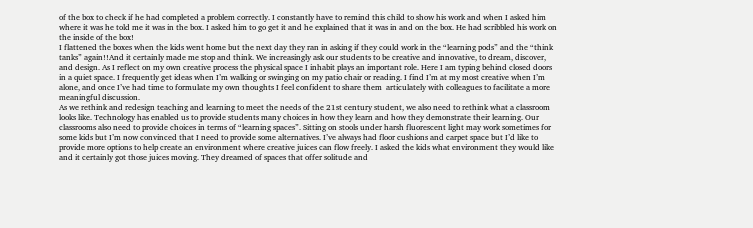of the box to check if he had completed a problem correctly. I constantly have to remind this child to show his work and when I asked him where it was he told me it was in the box. I asked him to go get it and he explained that it was in and on the box. He had scribbled his work on the inside of the box!
I flattened the boxes when the kids went home but the next day they ran in asking if they could work in the “learning pods” and the “think tanks” again!!And it certainly made me stop and think. We increasingly ask our students to be creative and innovative, to dream, discover, and design. As I reflect on my own creative process the physical space I inhabit plays an important role. Here I am typing behind closed doors in a quiet space. I frequently get ideas when I’m walking or swinging on my patio chair or reading. I find I’m at my most creative when I’m alone, and once I’ve had time to formulate my own thoughts I feel confident to share them  articulately with colleagues to facilitate a more meaningful discussion.
As we rethink and redesign teaching and learning to meet the needs of the 21st century student, we also need to rethink what a classroom looks like. Technology has enabled us to provide students many choices in how they learn and how they demonstrate their learning. Our classrooms also need to provide choices in terms of “learning spaces”. Sitting on stools under harsh fluorescent light may work sometimes for some kids but I’m now convinced that I need to provide some alternatives. I’ve always had floor cushions and carpet space but I’d like to provide more options to help create an environment where creative juices can flow freely. I asked the kids what environment they would like and it certainly got those juices moving. They dreamed of spaces that offer solitude and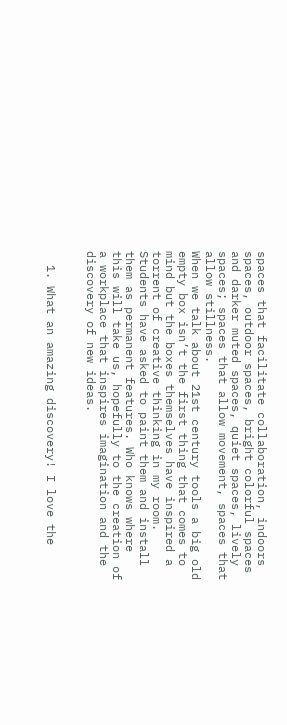spaces that facilitate collaboration, indoors spaces, outdoor spaces, bright colorful spaces and darker muted spaces, quiet spaces, lively spaces; spaces that allow movement, spaces that allow stillness.
When we talk about 21st century tools a big old empty box isn’t the first thing that comes to mind but the boxes themselves have inspired a torrent of creative thinking in my room. Students have asked to paint them and install them as permanent features. Who knows where this will take us, hopefully to the creation of a workplace that inspires imagination and the discovery of new ideas.


  1. What an amazing discovery! I love the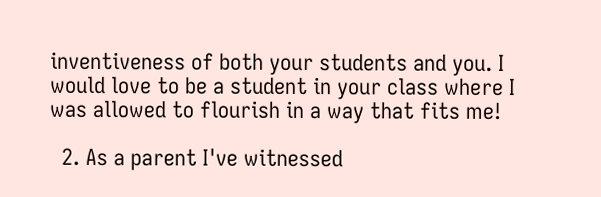inventiveness of both your students and you. I would love to be a student in your class where I was allowed to flourish in a way that fits me!

  2. As a parent I've witnessed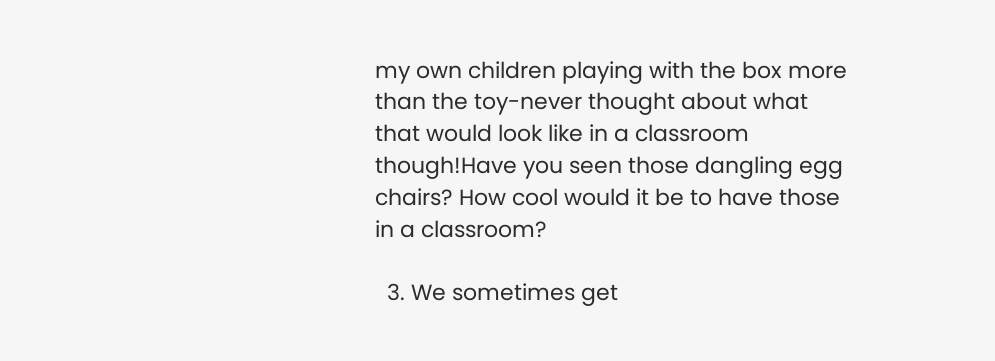my own children playing with the box more than the toy-never thought about what that would look like in a classroom though!Have you seen those dangling egg chairs? How cool would it be to have those in a classroom?

  3. We sometimes get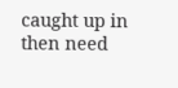caught up in then need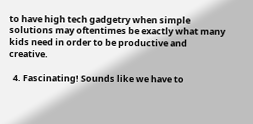to have high tech gadgetry when simple solutions may oftentimes be exactly what many kids need in order to be productive and creative.

  4. Fascinating! Sounds like we have to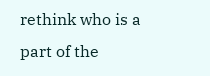rethink who is a part of the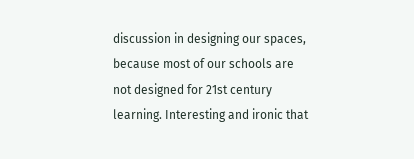discussion in designing our spaces, because most of our schools are not designed for 21st century learning. Interesting and ironic that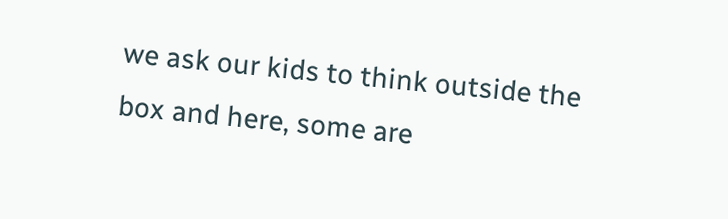we ask our kids to think outside the box and here, some are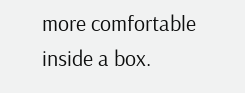more comfortable inside a box.